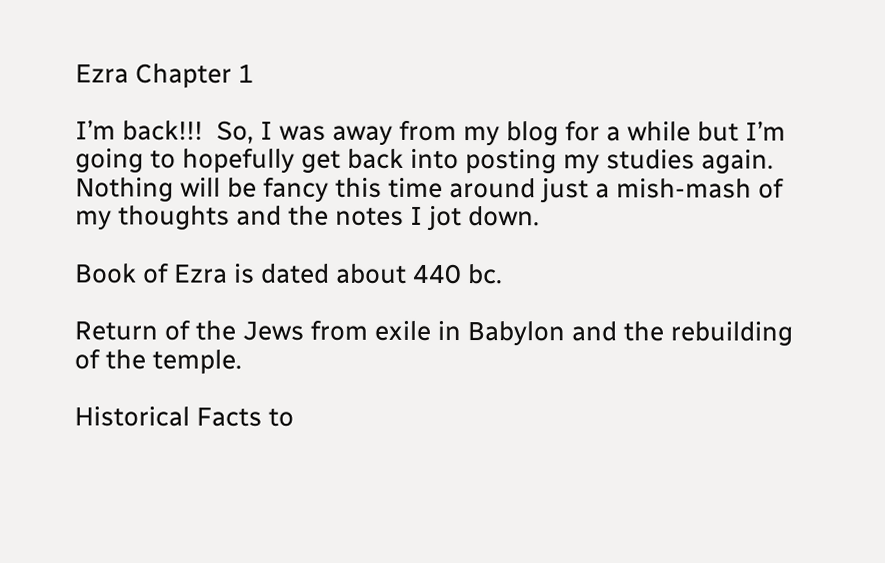Ezra Chapter 1

I’m back!!!  So, I was away from my blog for a while but I’m going to hopefully get back into posting my studies again.  Nothing will be fancy this time around just a mish-mash of my thoughts and the notes I jot down.

Book of Ezra is dated about 440 bc.

Return of the Jews from exile in Babylon and the rebuilding of the temple.

Historical Facts to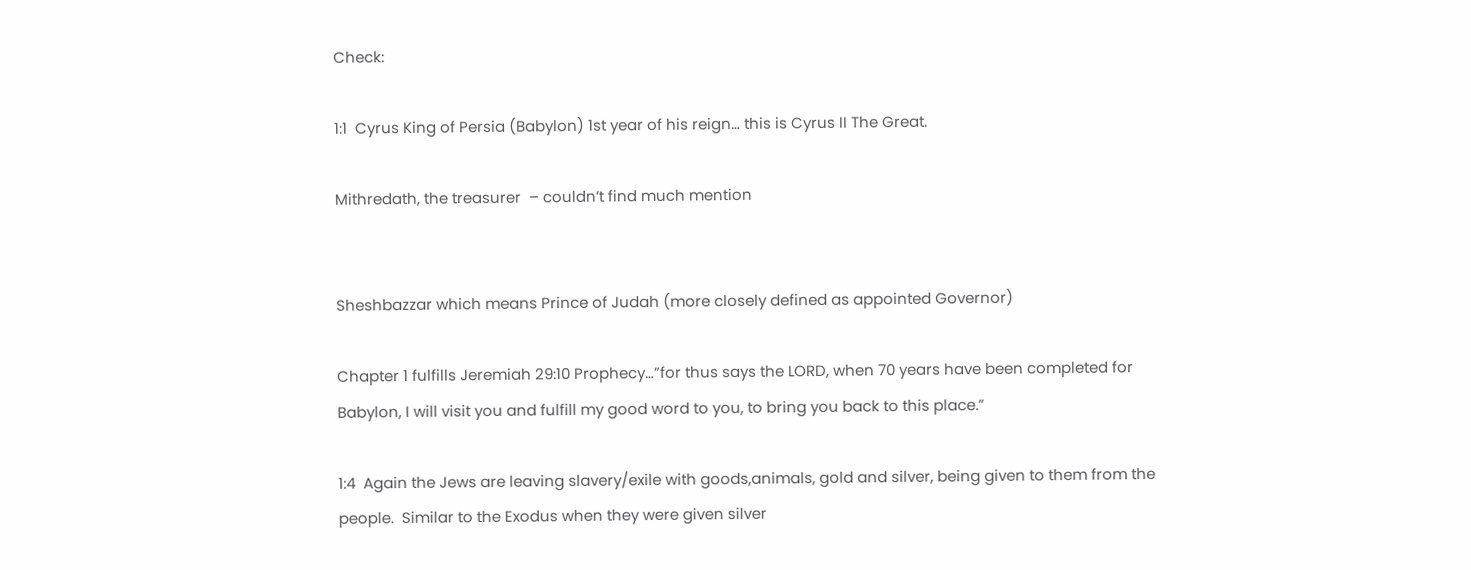Check:

1:1  Cyrus King of Persia (Babylon) 1st year of his reign… this is Cyrus II The Great.

Mithredath, the treasurer  – couldn’t find much mention


Sheshbazzar which means Prince of Judah (more closely defined as appointed Governor)

Chapter 1 fulfills Jeremiah 29:10 Prophecy…”for thus says the LORD, when 70 years have been completed for Babylon, I will visit you and fulfill my good word to you, to bring you back to this place.”

1:4  Again the Jews are leaving slavery/exile with goods,animals, gold and silver, being given to them from the people.  Similar to the Exodus when they were given silver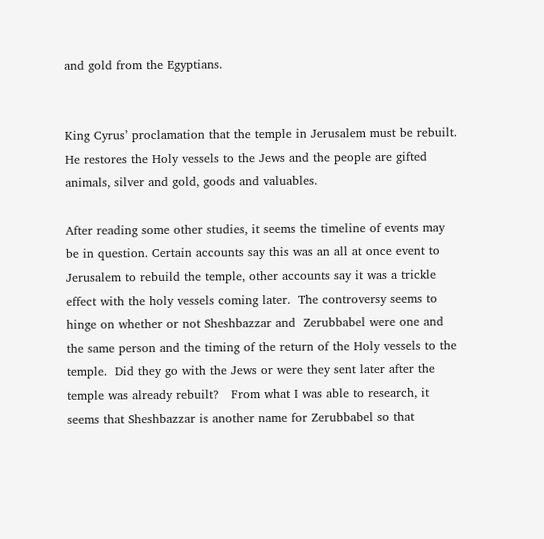and gold from the Egyptians.


King Cyrus’ proclamation that the temple in Jerusalem must be rebuilt.  He restores the Holy vessels to the Jews and the people are gifted animals, silver and gold, goods and valuables.

After reading some other studies, it seems the timeline of events may be in question. Certain accounts say this was an all at once event to Jerusalem to rebuild the temple, other accounts say it was a trickle effect with the holy vessels coming later.  The controversy seems to hinge on whether or not Sheshbazzar and  Zerubbabel were one and the same person and the timing of the return of the Holy vessels to the temple.  Did they go with the Jews or were they sent later after the temple was already rebuilt?   From what I was able to research, it seems that Sheshbazzar is another name for Zerubbabel so that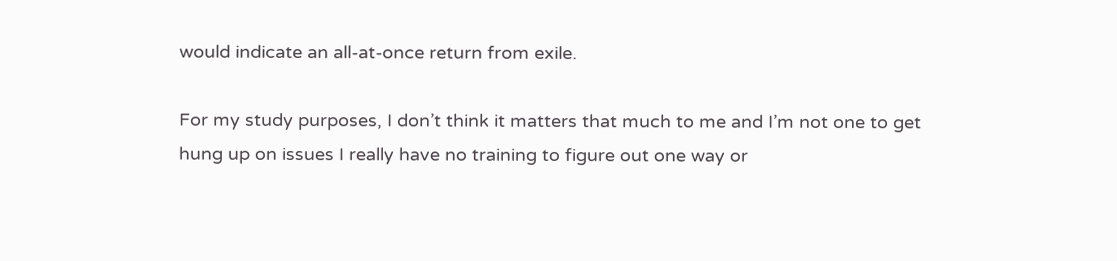would indicate an all-at-once return from exile.

For my study purposes, I don’t think it matters that much to me and I’m not one to get hung up on issues I really have no training to figure out one way or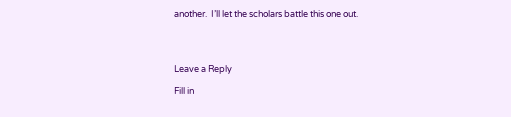another.  I’ll let the scholars battle this one out.




Leave a Reply

Fill in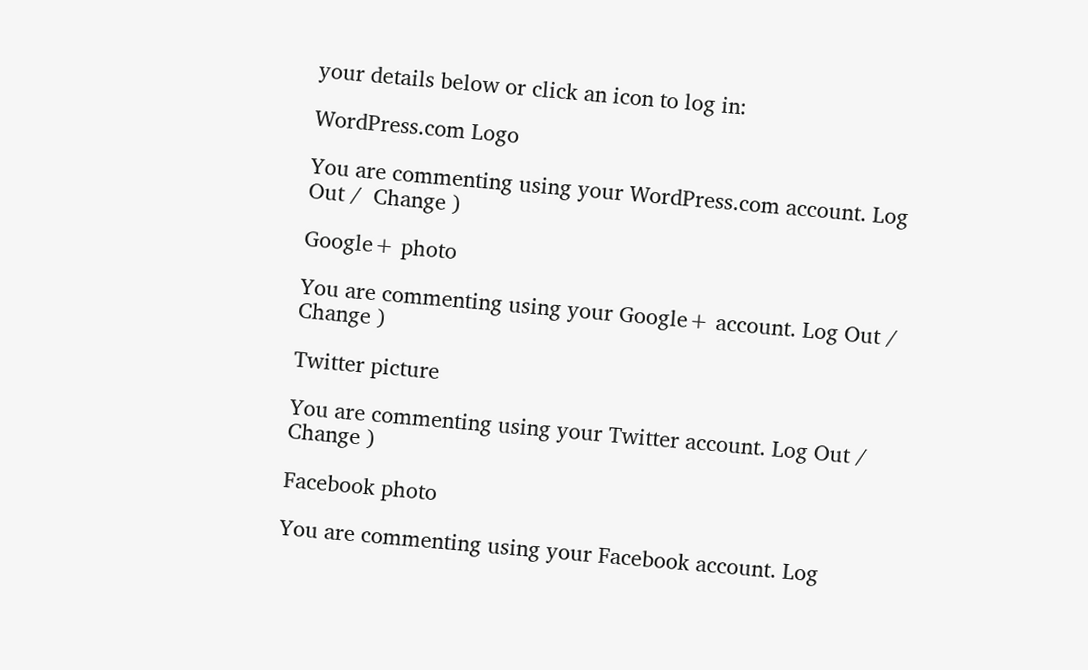your details below or click an icon to log in:

WordPress.com Logo

You are commenting using your WordPress.com account. Log Out /  Change )

Google+ photo

You are commenting using your Google+ account. Log Out /  Change )

Twitter picture

You are commenting using your Twitter account. Log Out /  Change )

Facebook photo

You are commenting using your Facebook account. Log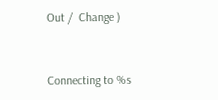Out /  Change )


Connecting to %s